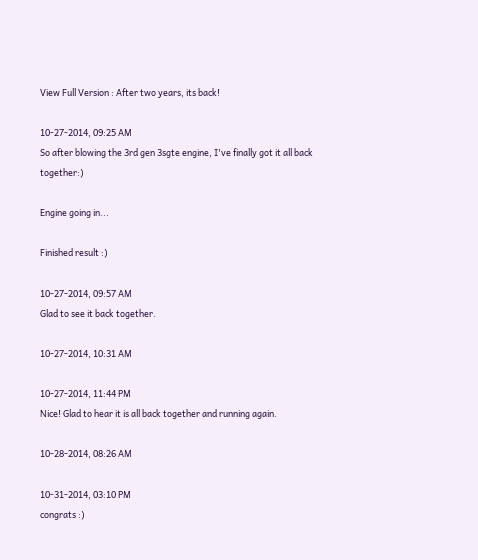View Full Version : After two years, its back!

10-27-2014, 09:25 AM
So after blowing the 3rd gen 3sgte engine, I've finally got it all back together:)

Engine going in...

Finished result :)

10-27-2014, 09:57 AM
Glad to see it back together.

10-27-2014, 10:31 AM

10-27-2014, 11:44 PM
Nice! Glad to hear it is all back together and running again.

10-28-2014, 08:26 AM

10-31-2014, 03:10 PM
congrats :)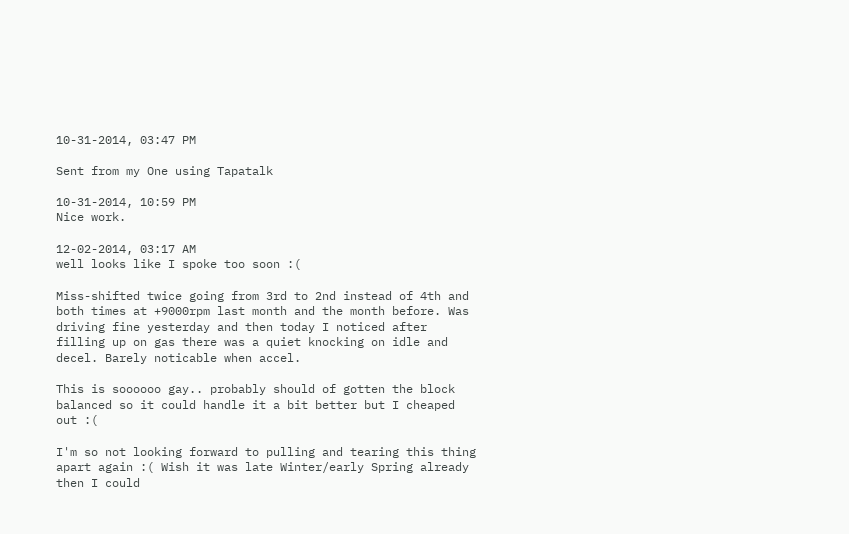10-31-2014, 03:47 PM

Sent from my One using Tapatalk

10-31-2014, 10:59 PM
Nice work.

12-02-2014, 03:17 AM
well looks like I spoke too soon :(

Miss-shifted twice going from 3rd to 2nd instead of 4th and both times at +9000rpm last month and the month before. Was driving fine yesterday and then today I noticed after filling up on gas there was a quiet knocking on idle and decel. Barely noticable when accel.

This is soooooo gay.. probably should of gotten the block balanced so it could handle it a bit better but I cheaped out :(

I'm so not looking forward to pulling and tearing this thing apart again :( Wish it was late Winter/early Spring already then I could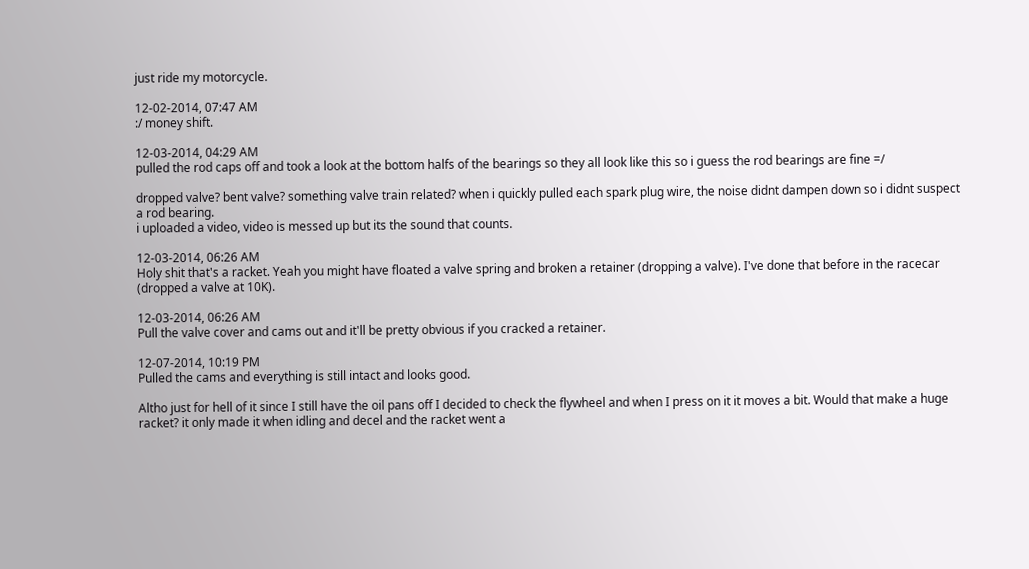just ride my motorcycle.

12-02-2014, 07:47 AM
:/ money shift.

12-03-2014, 04:29 AM
pulled the rod caps off and took a look at the bottom halfs of the bearings so they all look like this so i guess the rod bearings are fine =/

dropped valve? bent valve? something valve train related? when i quickly pulled each spark plug wire, the noise didnt dampen down so i didnt suspect a rod bearing.
i uploaded a video, video is messed up but its the sound that counts.

12-03-2014, 06:26 AM
Holy shit that's a racket. Yeah you might have floated a valve spring and broken a retainer (dropping a valve). I've done that before in the racecar (dropped a valve at 10K).

12-03-2014, 06:26 AM
Pull the valve cover and cams out and it'll be pretty obvious if you cracked a retainer.

12-07-2014, 10:19 PM
Pulled the cams and everything is still intact and looks good.

Altho just for hell of it since I still have the oil pans off I decided to check the flywheel and when I press on it it moves a bit. Would that make a huge racket? it only made it when idling and decel and the racket went a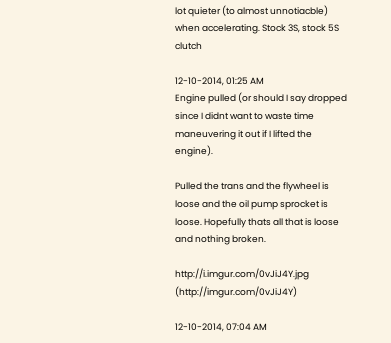lot quieter (to almost unnotiacble) when accelerating. Stock 3S, stock 5S clutch

12-10-2014, 01:25 AM
Engine pulled (or should I say dropped since I didnt want to waste time maneuvering it out if I lifted the engine).

Pulled the trans and the flywheel is loose and the oil pump sprocket is loose. Hopefully thats all that is loose and nothing broken.

http://i.imgur.com/0vJiJ4Y.jpg (http://imgur.com/0vJiJ4Y)

12-10-2014, 07:04 AM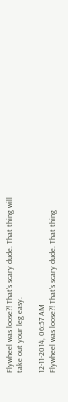Flywheel was loose?! That's scary dude. That thing will take out your leg easy.

12-11-2014, 06:57 AM
Flywheel was loose?! That's scary dude. That thing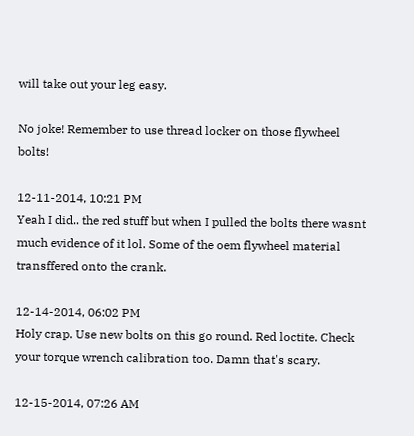will take out your leg easy.

No joke! Remember to use thread locker on those flywheel bolts!

12-11-2014, 10:21 PM
Yeah I did.. the red stuff but when I pulled the bolts there wasnt much evidence of it lol. Some of the oem flywheel material transffered onto the crank.

12-14-2014, 06:02 PM
Holy crap. Use new bolts on this go round. Red loctite. Check your torque wrench calibration too. Damn that's scary.

12-15-2014, 07:26 AM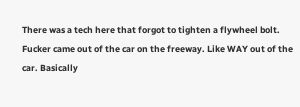There was a tech here that forgot to tighten a flywheel bolt. Fucker came out of the car on the freeway. Like WAY out of the car. Basically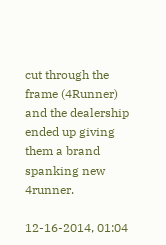cut through the frame (4Runner) and the dealership ended up giving them a brand spanking new 4runner.

12-16-2014, 01:04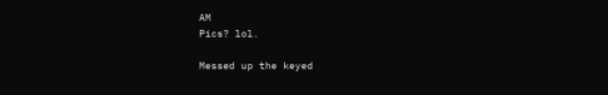AM
Pics? lol.

Messed up the keyed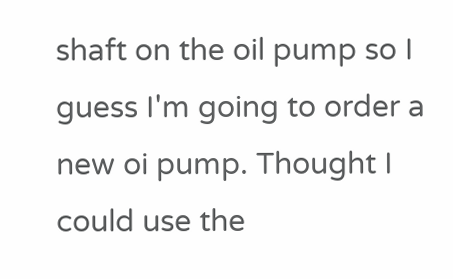shaft on the oil pump so I guess I'm going to order a new oi pump. Thought I could use the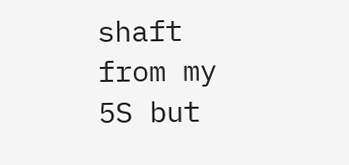shaft from my 5S but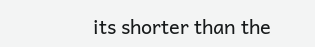its shorter than the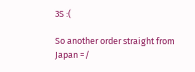3S :(

So another order straight from Japan =/